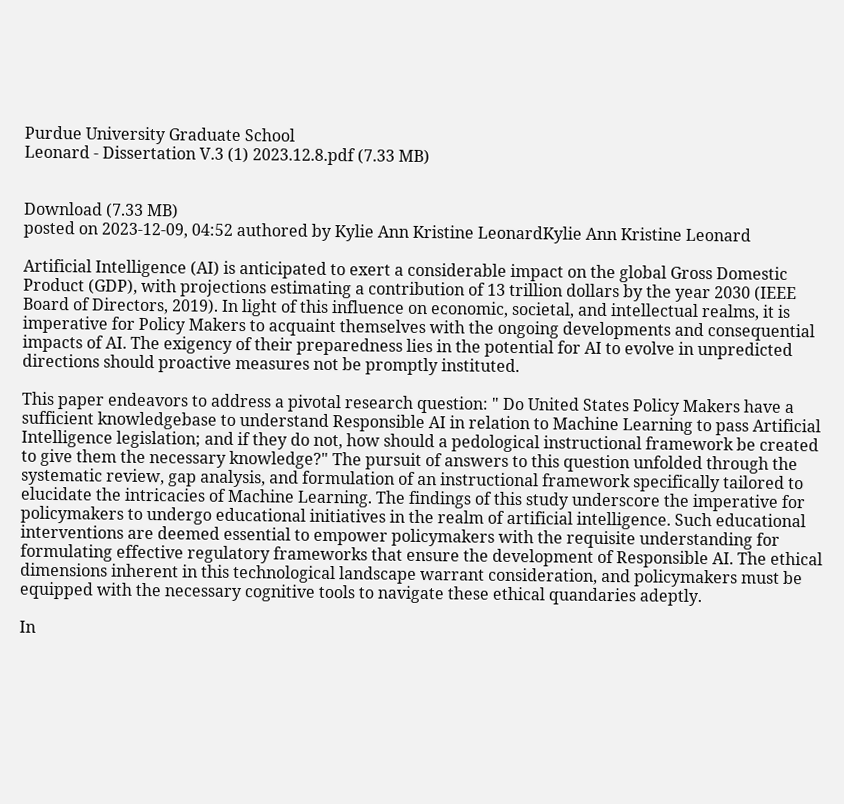Purdue University Graduate School
Leonard - Dissertation V.3 (1) 2023.12.8.pdf (7.33 MB)


Download (7.33 MB)
posted on 2023-12-09, 04:52 authored by Kylie Ann Kristine LeonardKylie Ann Kristine Leonard

Artificial Intelligence (AI) is anticipated to exert a considerable impact on the global Gross Domestic Product (GDP), with projections estimating a contribution of 13 trillion dollars by the year 2030 (IEEE Board of Directors, 2019). In light of this influence on economic, societal, and intellectual realms, it is imperative for Policy Makers to acquaint themselves with the ongoing developments and consequential impacts of AI. The exigency of their preparedness lies in the potential for AI to evolve in unpredicted directions should proactive measures not be promptly instituted.

This paper endeavors to address a pivotal research question: " Do United States Policy Makers have a sufficient knowledgebase to understand Responsible AI in relation to Machine Learning to pass Artificial Intelligence legislation; and if they do not, how should a pedological instructional framework be created to give them the necessary knowledge?" The pursuit of answers to this question unfolded through the systematic review, gap analysis, and formulation of an instructional framework specifically tailored to elucidate the intricacies of Machine Learning. The findings of this study underscore the imperative for policymakers to undergo educational initiatives in the realm of artificial intelligence. Such educational interventions are deemed essential to empower policymakers with the requisite understanding for formulating effective regulatory frameworks that ensure the development of Responsible AI. The ethical dimensions inherent in this technological landscape warrant consideration, and policymakers must be equipped with the necessary cognitive tools to navigate these ethical quandaries adeptly.

In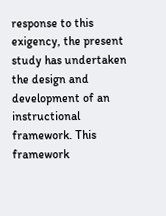response to this exigency, the present study has undertaken the design and development of an instructional framework. This framework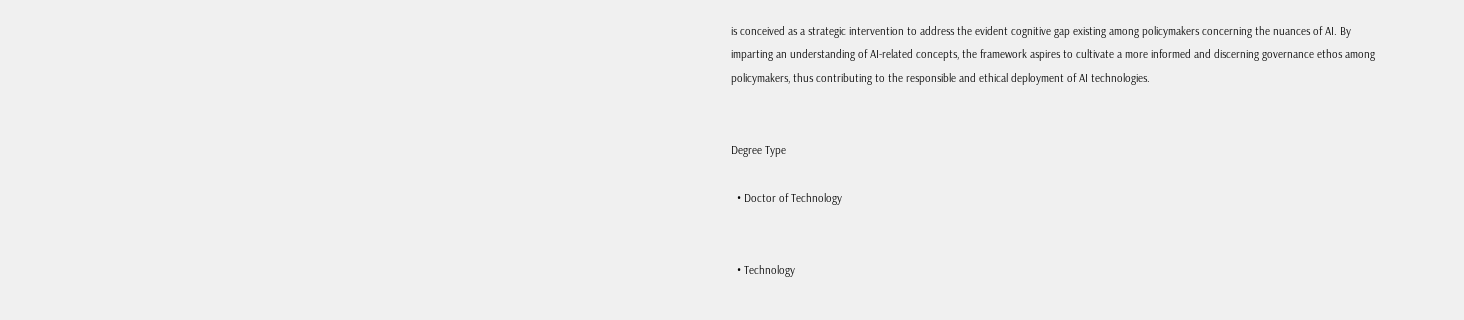is conceived as a strategic intervention to address the evident cognitive gap existing among policymakers concerning the nuances of AI. By imparting an understanding of AI-related concepts, the framework aspires to cultivate a more informed and discerning governance ethos among policymakers, thus contributing to the responsible and ethical deployment of AI technologies.


Degree Type

  • Doctor of Technology


  • Technology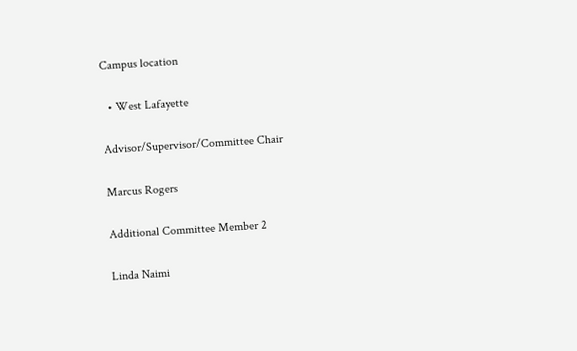Campus location

  • West Lafayette

Advisor/Supervisor/Committee Chair

Marcus Rogers

Additional Committee Member 2

Linda Naimi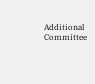Additional Committee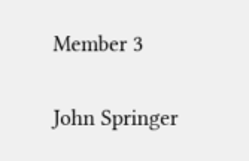Member 3

John Springer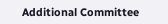Additional Committee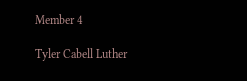Member 4

Tyler Cabell Luther